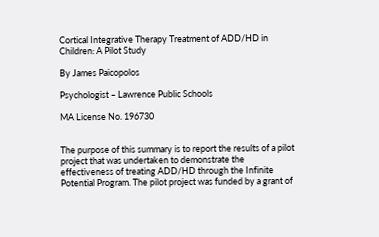Cortical Integrative Therapy Treatment of ADD/HD in Children: A Pilot Study

By James Paicopolos

Psychologist – Lawrence Public Schools

MA License No. 196730


The purpose of this summary is to report the results of a pilot project that was undertaken to demonstrate the effectiveness of treating ADD/HD through the Infinite Potential Program. The pilot project was funded by a grant of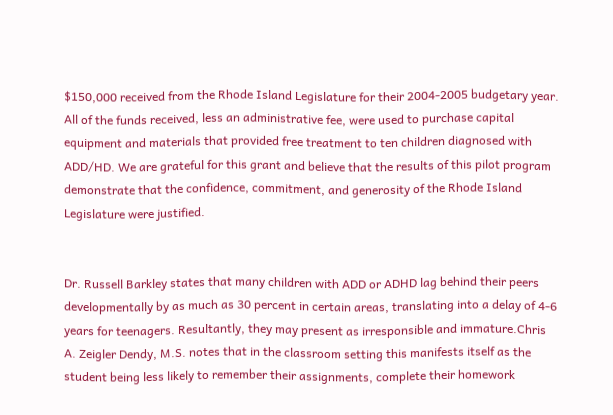$150,000 received from the Rhode Island Legislature for their 2004-2005 budgetary year. All of the funds received, less an administrative fee, were used to purchase capital equipment and materials that provided free treatment to ten children diagnosed with ADD/HD. We are grateful for this grant and believe that the results of this pilot program demonstrate that the confidence, commitment, and generosity of the Rhode Island Legislature were justified.


Dr. Russell Barkley states that many children with ADD or ADHD lag behind their peers developmentally by as much as 30 percent in certain areas, translating into a delay of 4-6 years for teenagers. Resultantly, they may present as irresponsible and immature.Chris A. Zeigler Dendy, M.S. notes that in the classroom setting this manifests itself as the student being less likely to remember their assignments, complete their homework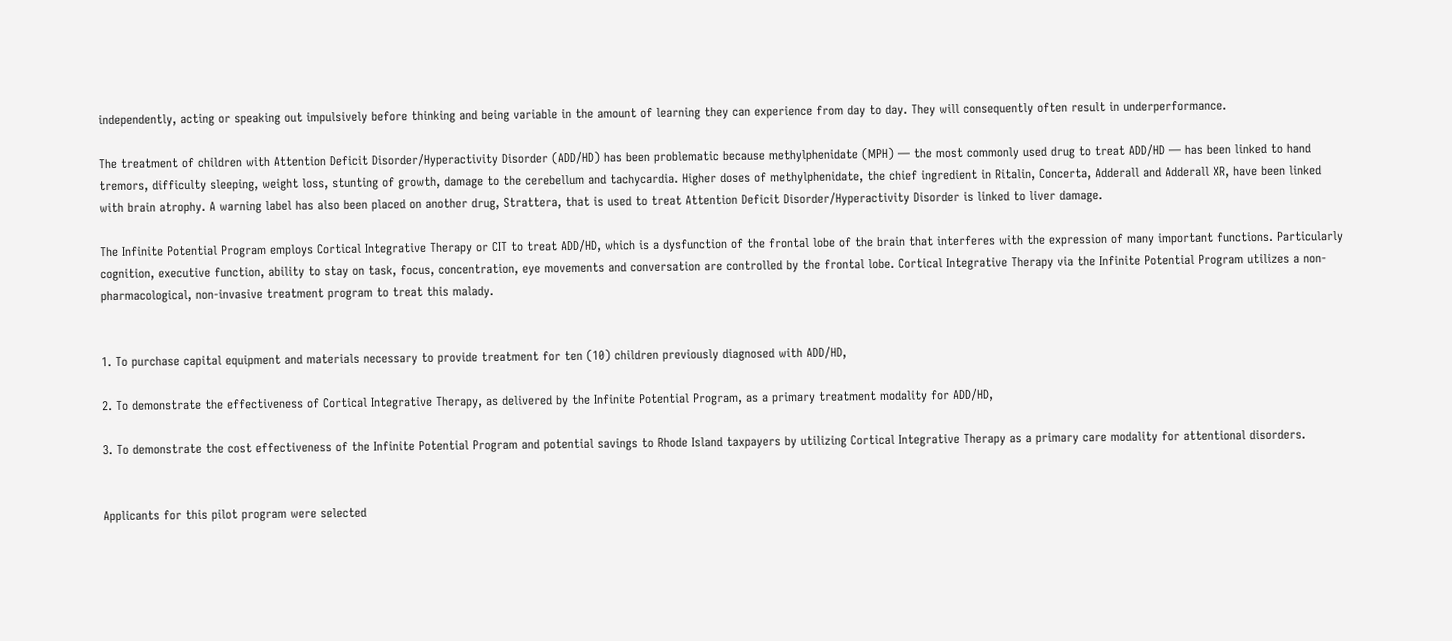independently, acting or speaking out impulsively before thinking and being variable in the amount of learning they can experience from day to day. They will consequently often result in underperformance.

The treatment of children with Attention Deficit Disorder/Hyperactivity Disorder (ADD/HD) has been problematic because methylphenidate (MPH) — the most commonly used drug to treat ADD/HD — has been linked to hand tremors, difficulty sleeping, weight loss, stunting of growth, damage to the cerebellum and tachycardia. Higher doses of methylphenidate, the chief ingredient in Ritalin, Concerta, Adderall and Adderall XR, have been linked with brain atrophy. A warning label has also been placed on another drug, Strattera, that is used to treat Attention Deficit Disorder/Hyperactivity Disorder is linked to liver damage.

The Infinite Potential Program employs Cortical Integrative Therapy or CIT to treat ADD/HD, which is a dysfunction of the frontal lobe of the brain that interferes with the expression of many important functions. Particularly cognition, executive function, ability to stay on task, focus, concentration, eye movements and conversation are controlled by the frontal lobe. Cortical Integrative Therapy via the Infinite Potential Program utilizes a non-pharmacological, non-invasive treatment program to treat this malady.


1. To purchase capital equipment and materials necessary to provide treatment for ten (10) children previously diagnosed with ADD/HD,

2. To demonstrate the effectiveness of Cortical Integrative Therapy, as delivered by the Infinite Potential Program, as a primary treatment modality for ADD/HD,

3. To demonstrate the cost effectiveness of the Infinite Potential Program and potential savings to Rhode Island taxpayers by utilizing Cortical Integrative Therapy as a primary care modality for attentional disorders.


Applicants for this pilot program were selected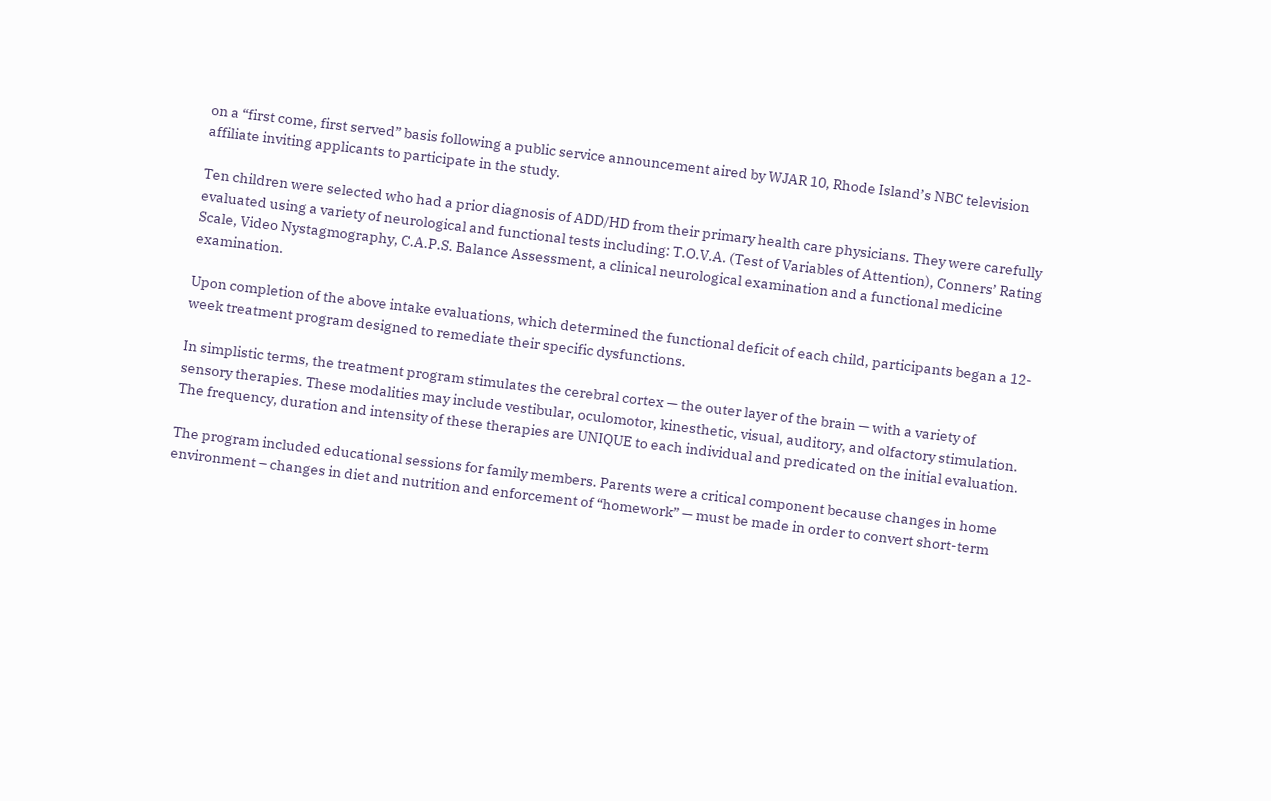on a “first come, first served” basis following a public service announcement aired by WJAR 10, Rhode Island’s NBC television affiliate inviting applicants to participate in the study.

Ten children were selected who had a prior diagnosis of ADD/HD from their primary health care physicians. They were carefully evaluated using a variety of neurological and functional tests including: T.O.V.A. (Test of Variables of Attention), Conners’ Rating Scale, Video Nystagmography, C.A.P.S. Balance Assessment, a clinical neurological examination and a functional medicine examination.

Upon completion of the above intake evaluations, which determined the functional deficit of each child, participants began a 12-week treatment program designed to remediate their specific dysfunctions.

In simplistic terms, the treatment program stimulates the cerebral cortex — the outer layer of the brain — with a variety of sensory therapies. These modalities may include vestibular, oculomotor, kinesthetic, visual, auditory, and olfactory stimulation. The frequency, duration and intensity of these therapies are UNIQUE to each individual and predicated on the initial evaluation.

The program included educational sessions for family members. Parents were a critical component because changes in home environment – changes in diet and nutrition and enforcement of “homework” — must be made in order to convert short-term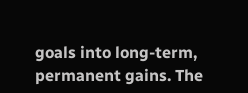goals into long-term, permanent gains. The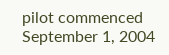pilot commenced September 1, 2004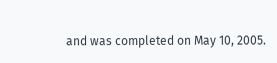and was completed on May 10, 2005.